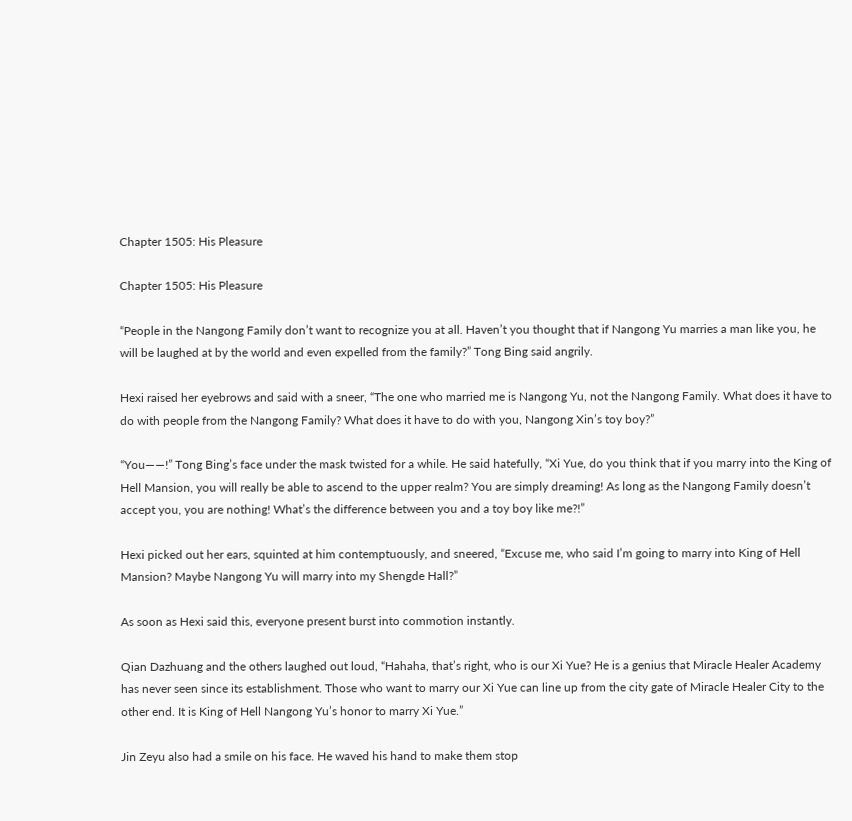Chapter 1505: His Pleasure

Chapter 1505: His Pleasure

“People in the Nangong Family don’t want to recognize you at all. Haven’t you thought that if Nangong Yu marries a man like you, he will be laughed at by the world and even expelled from the family?” Tong Bing said angrily.

Hexi raised her eyebrows and said with a sneer, “The one who married me is Nangong Yu, not the Nangong Family. What does it have to do with people from the Nangong Family? What does it have to do with you, Nangong Xin’s toy boy?”

“You——!” Tong Bing’s face under the mask twisted for a while. He said hatefully, “Xi Yue, do you think that if you marry into the King of Hell Mansion, you will really be able to ascend to the upper realm? You are simply dreaming! As long as the Nangong Family doesn’t accept you, you are nothing! What’s the difference between you and a toy boy like me?!”

Hexi picked out her ears, squinted at him contemptuously, and sneered, “Excuse me, who said I’m going to marry into King of Hell Mansion? Maybe Nangong Yu will marry into my Shengde Hall?”

As soon as Hexi said this, everyone present burst into commotion instantly.

Qian Dazhuang and the others laughed out loud, “Hahaha, that’s right, who is our Xi Yue? He is a genius that Miracle Healer Academy has never seen since its establishment. Those who want to marry our Xi Yue can line up from the city gate of Miracle Healer City to the other end. It is King of Hell Nangong Yu’s honor to marry Xi Yue.”

Jin Zeyu also had a smile on his face. He waved his hand to make them stop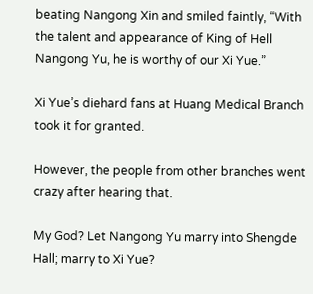beating Nangong Xin and smiled faintly, “With the talent and appearance of King of Hell Nangong Yu, he is worthy of our Xi Yue.”

Xi Yue’s diehard fans at Huang Medical Branch took it for granted.

However, the people from other branches went crazy after hearing that.

My God? Let Nangong Yu marry into Shengde Hall; marry to Xi Yue?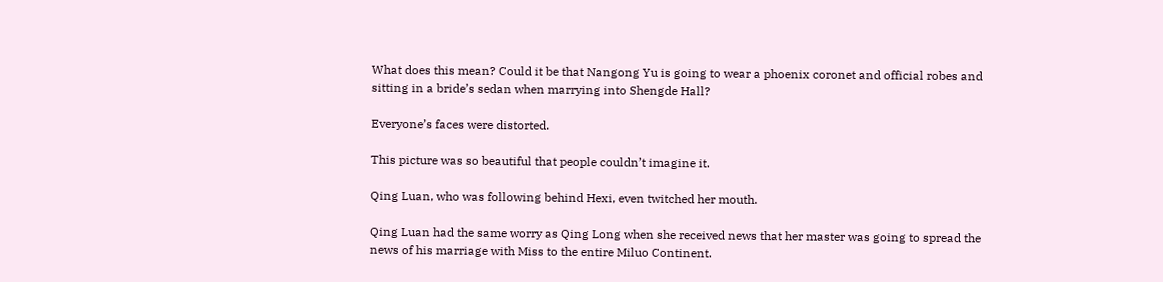What does this mean? Could it be that Nangong Yu is going to wear a phoenix coronet and official robes and sitting in a bride’s sedan when marrying into Shengde Hall?

Everyone’s faces were distorted.

This picture was so beautiful that people couldn’t imagine it.

Qing Luan, who was following behind Hexi, even twitched her mouth.

Qing Luan had the same worry as Qing Long when she received news that her master was going to spread the news of his marriage with Miss to the entire Miluo Continent.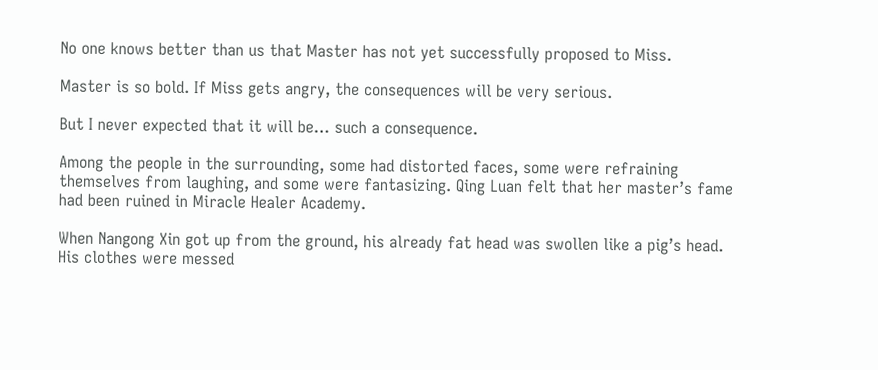No one knows better than us that Master has not yet successfully proposed to Miss.

Master is so bold. If Miss gets angry, the consequences will be very serious.

But I never expected that it will be… such a consequence.

Among the people in the surrounding, some had distorted faces, some were refraining themselves from laughing, and some were fantasizing. Qing Luan felt that her master’s fame had been ruined in Miracle Healer Academy.

When Nangong Xin got up from the ground, his already fat head was swollen like a pig’s head. His clothes were messed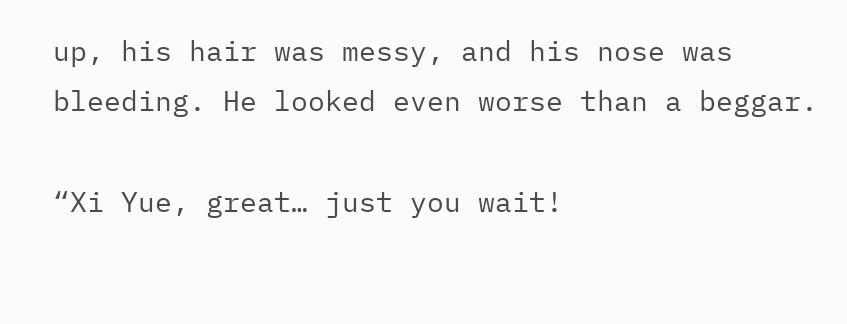up, his hair was messy, and his nose was bleeding. He looked even worse than a beggar.

“Xi Yue, great… just you wait!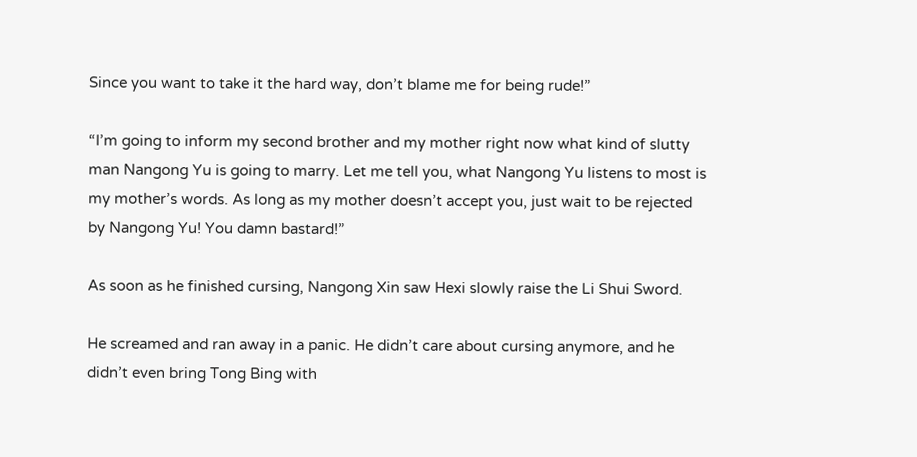Since you want to take it the hard way, don’t blame me for being rude!”

“I’m going to inform my second brother and my mother right now what kind of slutty man Nangong Yu is going to marry. Let me tell you, what Nangong Yu listens to most is my mother’s words. As long as my mother doesn’t accept you, just wait to be rejected by Nangong Yu! You damn bastard!”

As soon as he finished cursing, Nangong Xin saw Hexi slowly raise the Li Shui Sword.

He screamed and ran away in a panic. He didn’t care about cursing anymore, and he didn’t even bring Tong Bing with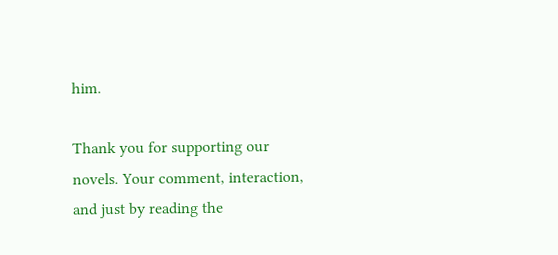him.

Thank you for supporting our novels. Your comment, interaction, and just by reading the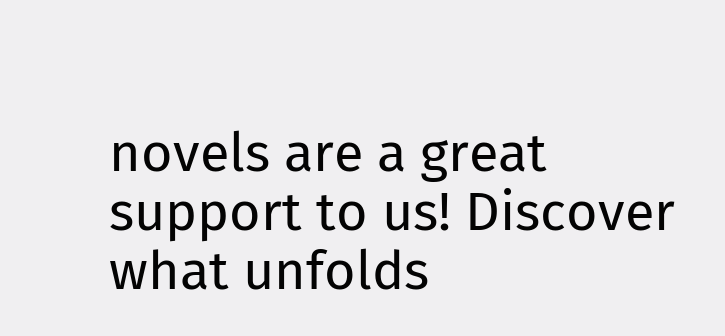novels are a great support to us! Discover what unfolds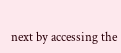next by accessing the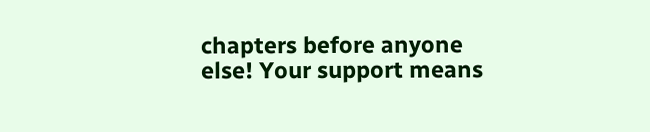chapters before anyone else! Your support means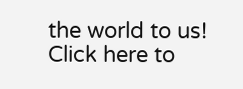the world to us! Click here to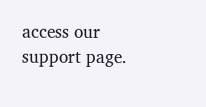access our support page.